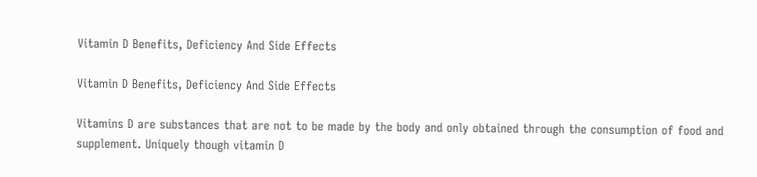Vitamin D Benefits, Deficiency And Side Effects

Vitamin D Benefits, Deficiency And Side Effects

Vitamins D are substances that are not to be made by the body and only obtained through the consumption of food and supplement. Uniquely though vitamin D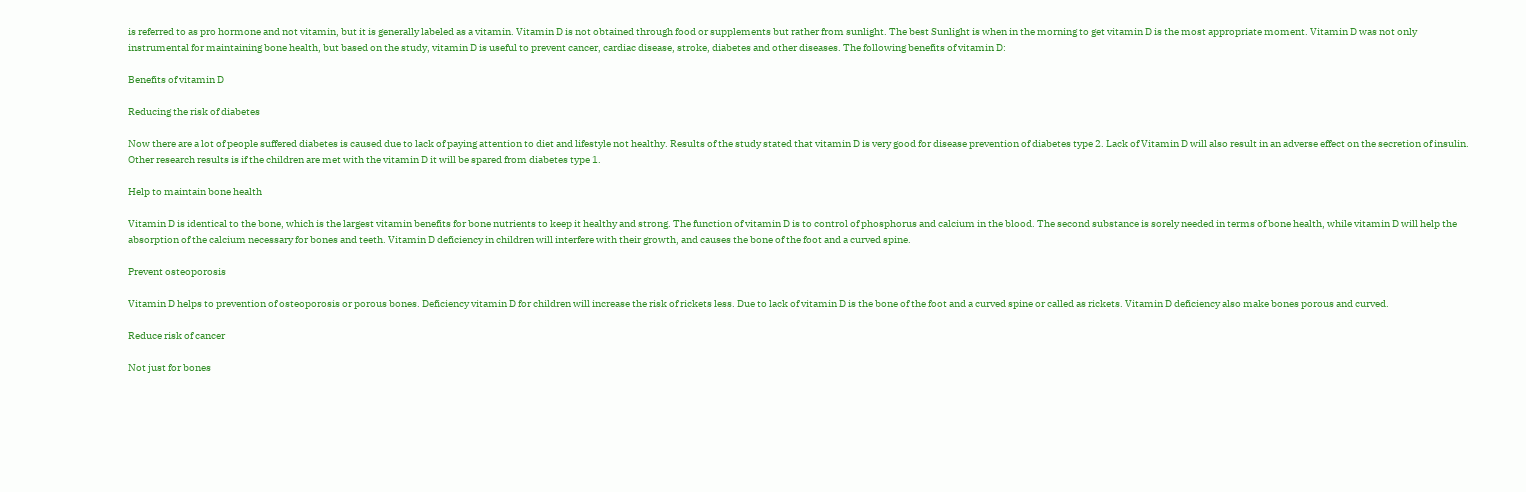is referred to as pro hormone and not vitamin, but it is generally labeled as a vitamin. Vitamin D is not obtained through food or supplements but rather from sunlight. The best Sunlight is when in the morning to get vitamin D is the most appropriate moment. Vitamin D was not only instrumental for maintaining bone health, but based on the study, vitamin D is useful to prevent cancer, cardiac disease, stroke, diabetes and other diseases. The following benefits of vitamin D:

Benefits of vitamin D

Reducing the risk of diabetes

Now there are a lot of people suffered diabetes is caused due to lack of paying attention to diet and lifestyle not healthy. Results of the study stated that vitamin D is very good for disease prevention of diabetes type 2. Lack of Vitamin D will also result in an adverse effect on the secretion of insulin. Other research results is if the children are met with the vitamin D it will be spared from diabetes type 1.

Help to maintain bone health

Vitamin D is identical to the bone, which is the largest vitamin benefits for bone nutrients to keep it healthy and strong. The function of vitamin D is to control of phosphorus and calcium in the blood. The second substance is sorely needed in terms of bone health, while vitamin D will help the absorption of the calcium necessary for bones and teeth. Vitamin D deficiency in children will interfere with their growth, and causes the bone of the foot and a curved spine.

Prevent osteoporosis

Vitamin D helps to prevention of osteoporosis or porous bones. Deficiency vitamin D for children will increase the risk of rickets less. Due to lack of vitamin D is the bone of the foot and a curved spine or called as rickets. Vitamin D deficiency also make bones porous and curved.

Reduce risk of cancer

Not just for bones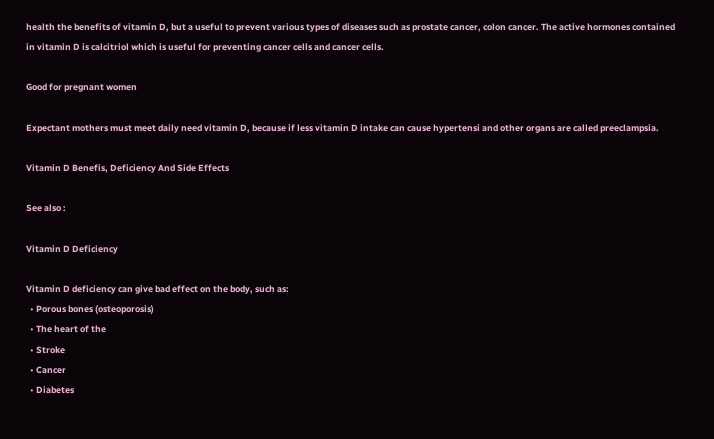health the benefits of vitamin D, but a useful to prevent various types of diseases such as prostate cancer, colon cancer. The active hormones contained in vitamin D is calcitriol which is useful for preventing cancer cells and cancer cells.

Good for pregnant women

Expectant mothers must meet daily need vitamin D, because if less vitamin D intake can cause hypertensi and other organs are called preeclampsia.

Vitamin D Benefis, Deficiency And Side Effects

See also :

Vitamin D Deficiency

Vitamin D deficiency can give bad effect on the body, such as:
  • Porous bones (osteoporosis)
  • The heart of the
  • Stroke
  • Cancer
  • Diabetes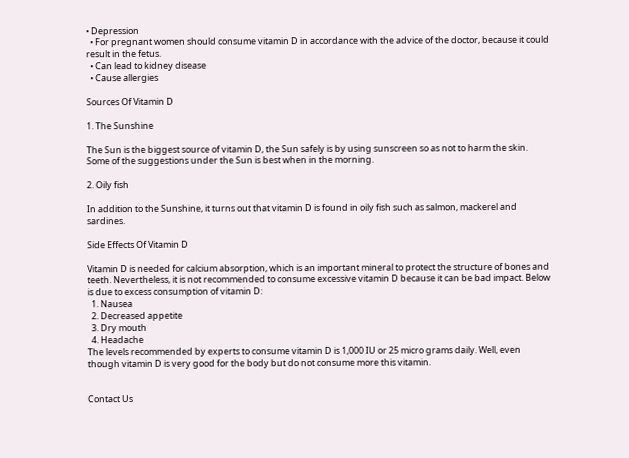• Depression
  • For pregnant women should consume vitamin D in accordance with the advice of the doctor, because it could result in the fetus.
  • Can lead to kidney disease
  • Cause allergies

Sources Of Vitamin D

1. The Sunshine

The Sun is the biggest source of vitamin D, the Sun safely is by using sunscreen so as not to harm the skin. Some of the suggestions under the Sun is best when in the morning.

2. Oily fish

In addition to the Sunshine, it turns out that vitamin D is found in oily fish such as salmon, mackerel and sardines.

Side Effects Of Vitamin D

Vitamin D is needed for calcium absorption, which is an important mineral to protect the structure of bones and teeth. Nevertheless, it is not recommended to consume excessive vitamin D because it can be bad impact. Below is due to excess consumption of vitamin D:
  1. Nausea
  2. Decreased appetite
  3. Dry mouth
  4. Headache
The levels recommended by experts to consume vitamin D is 1,000 IU or 25 micro grams daily. Well, even though vitamin D is very good for the body but do not consume more this vitamin.


Contact Us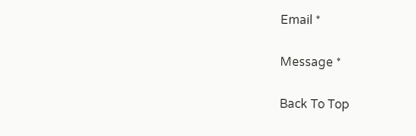Email *

Message *

Back To Top